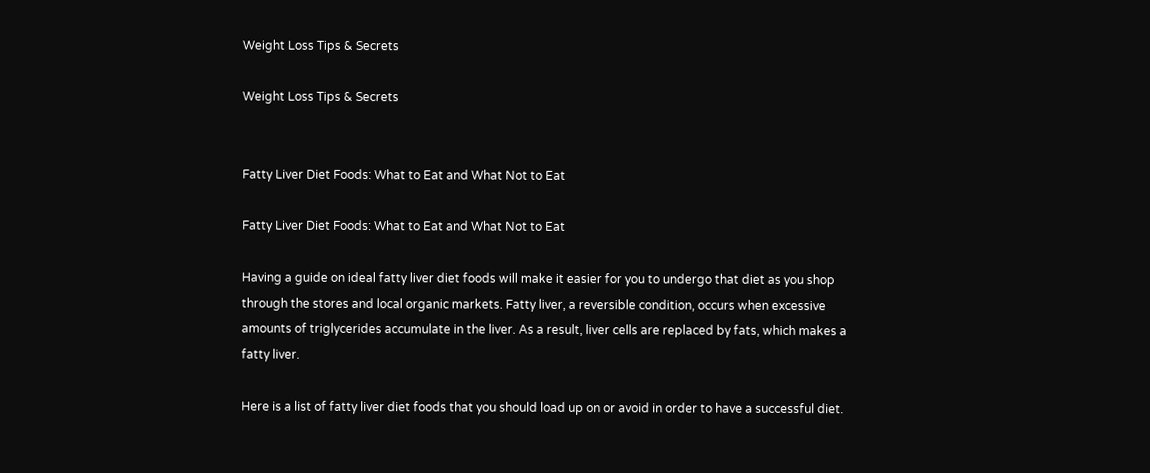Weight Loss Tips & Secrets

Weight Loss Tips & Secrets


Fatty Liver Diet Foods: What to Eat and What Not to Eat

Fatty Liver Diet Foods: What to Eat and What Not to Eat

Having a guide on ideal fatty liver diet foods will make it easier for you to undergo that diet as you shop through the stores and local organic markets. Fatty liver, a reversible condition, occurs when excessive amounts of triglycerides accumulate in the liver. As a result, liver cells are replaced by fats, which makes a fatty liver.

Here is a list of fatty liver diet foods that you should load up on or avoid in order to have a successful diet.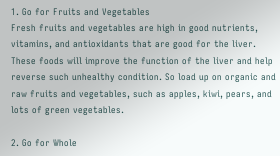1. Go for Fruits and Vegetables
Fresh fruits and vegetables are high in good nutrients, vitamins, and antioxidants that are good for the liver. These foods will improve the function of the liver and help reverse such unhealthy condition. So load up on organic and raw fruits and vegetables, such as apples, kiwi, pears, and lots of green vegetables.

2. Go for Whole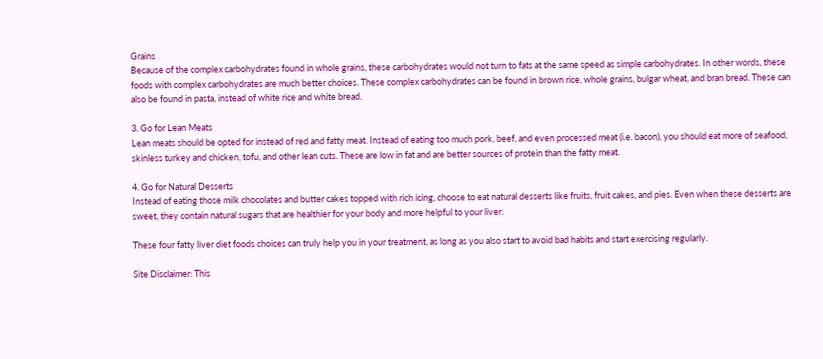Grains
Because of the complex carbohydrates found in whole grains, these carbohydrates would not turn to fats at the same speed as simple carbohydrates. In other words, these foods with complex carbohydrates are much better choices. These complex carbohydrates can be found in brown rice, whole grains, bulgar wheat, and bran bread. These can also be found in pasta, instead of white rice and white bread.

3. Go for Lean Meats
Lean meats should be opted for instead of red and fatty meat. Instead of eating too much pork, beef, and even processed meat (i.e. bacon), you should eat more of seafood, skinless turkey and chicken, tofu, and other lean cuts. These are low in fat and are better sources of protein than the fatty meat.

4. Go for Natural Desserts
Instead of eating those milk chocolates and butter cakes topped with rich icing, choose to eat natural desserts like fruits, fruit cakes, and pies. Even when these desserts are sweet, they contain natural sugars that are healthier for your body and more helpful to your liver.

These four fatty liver diet foods choices can truly help you in your treatment, as long as you also start to avoid bad habits and start exercising regularly.

Site Disclaimer: This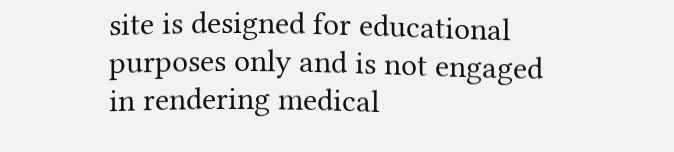site is designed for educational purposes only and is not engaged in rendering medical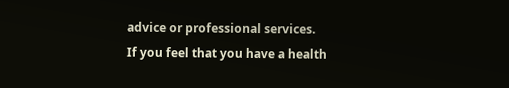advice or professional services.
If you feel that you have a health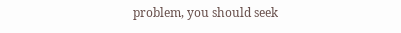problem, you should seek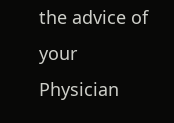the advice of your Physician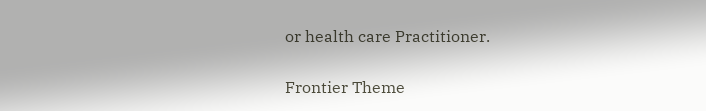or health care Practitioner.

Frontier Theme